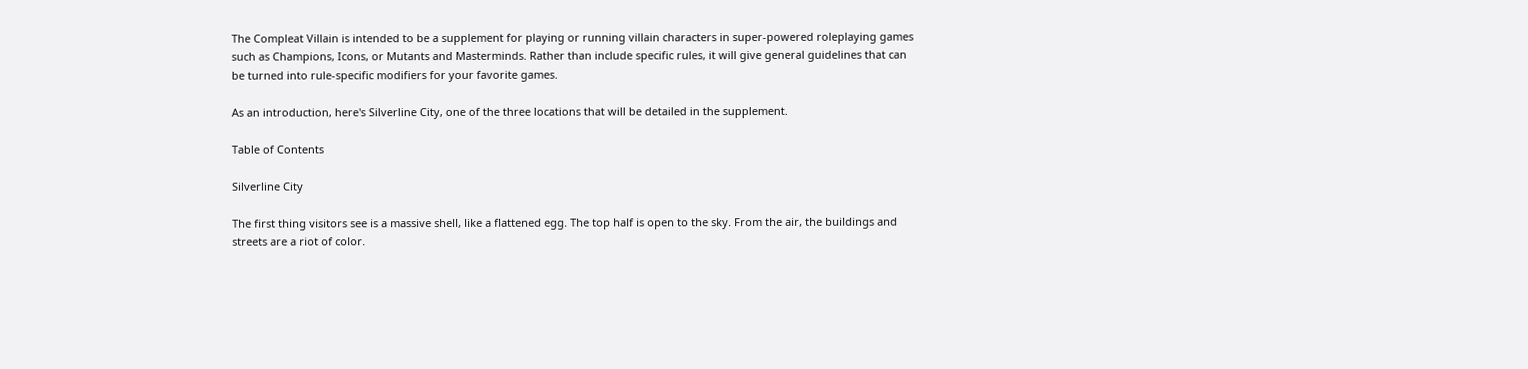The Compleat Villain is intended to be a supplement for playing or running villain characters in super-powered roleplaying games such as Champions, Icons, or Mutants and Masterminds. Rather than include specific rules, it will give general guidelines that can be turned into rule-specific modifiers for your favorite games.

As an introduction, here's Silverline City, one of the three locations that will be detailed in the supplement.

Table of Contents

Silverline City

The first thing visitors see is a massive shell, like a flattened egg. The top half is open to the sky. From the air, the buildings and streets are a riot of color.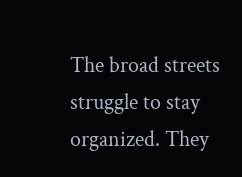The broad streets struggle to stay organized. They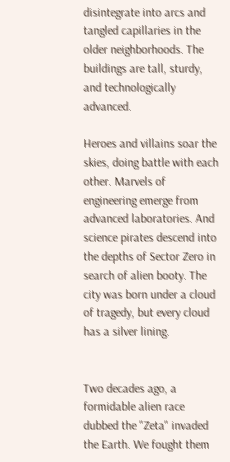disintegrate into arcs and tangled capillaries in the older neighborhoods. The buildings are tall, sturdy, and technologically advanced.

Heroes and villains soar the skies, doing battle with each other. Marvels of engineering emerge from advanced laboratories. And science pirates descend into the depths of Sector Zero in search of alien booty. The city was born under a cloud of tragedy, but every cloud has a silver lining.


Two decades ago, a formidable alien race dubbed the "Zeta" invaded the Earth. We fought them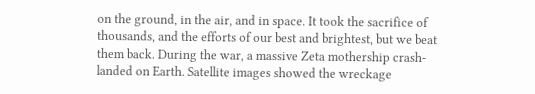on the ground, in the air, and in space. It took the sacrifice of thousands, and the efforts of our best and brightest, but we beat them back. During the war, a massive Zeta mothership crash-landed on Earth. Satellite images showed the wreckage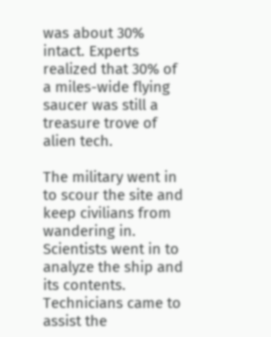was about 30% intact. Experts realized that 30% of a miles-wide flying saucer was still a treasure trove of alien tech.

The military went in to scour the site and keep civilians from wandering in. Scientists went in to analyze the ship and its contents. Technicians came to assist the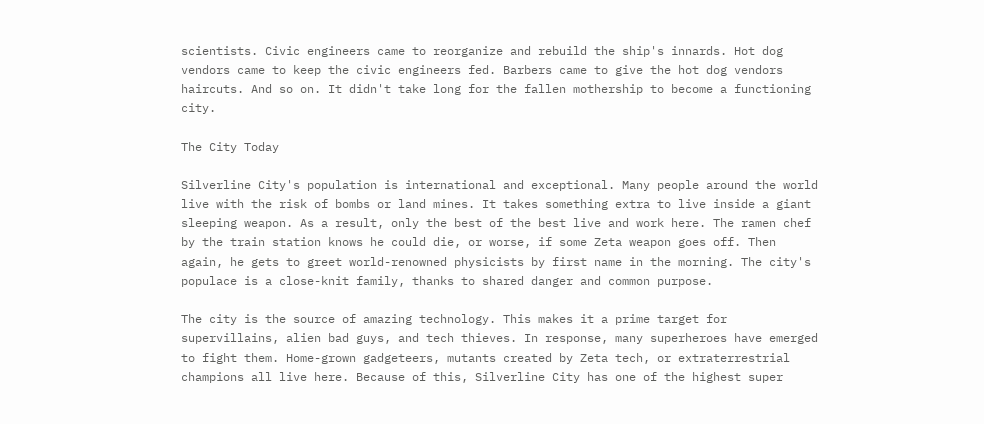scientists. Civic engineers came to reorganize and rebuild the ship's innards. Hot dog vendors came to keep the civic engineers fed. Barbers came to give the hot dog vendors haircuts. And so on. It didn't take long for the fallen mothership to become a functioning city.

The City Today

Silverline City's population is international and exceptional. Many people around the world live with the risk of bombs or land mines. It takes something extra to live inside a giant sleeping weapon. As a result, only the best of the best live and work here. The ramen chef by the train station knows he could die, or worse, if some Zeta weapon goes off. Then again, he gets to greet world-renowned physicists by first name in the morning. The city's populace is a close-knit family, thanks to shared danger and common purpose.

The city is the source of amazing technology. This makes it a prime target for supervillains, alien bad guys, and tech thieves. In response, many superheroes have emerged to fight them. Home-grown gadgeteers, mutants created by Zeta tech, or extraterrestrial champions all live here. Because of this, Silverline City has one of the highest super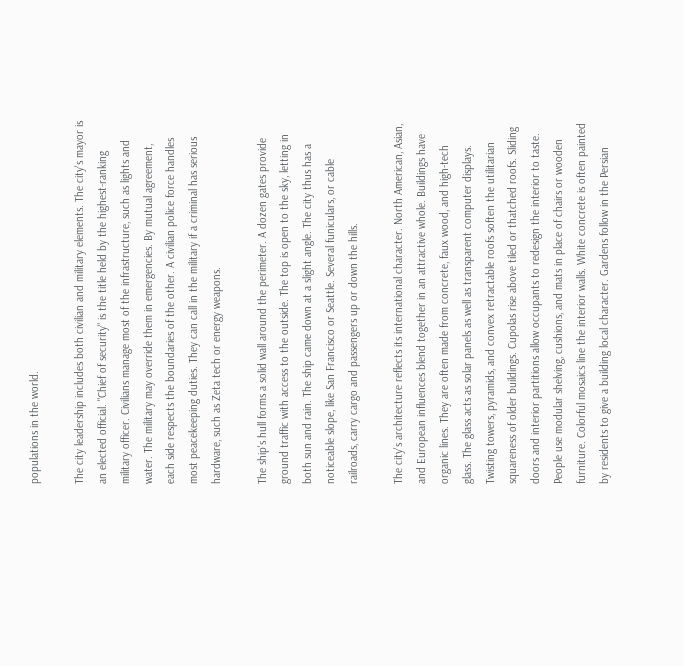populations in the world.

The city leadership includes both civilian and military elements. The city's mayor is an elected official. "Chief of security" is the title held by the highest-ranking military officer. Civilians manage most of the infrastructure, such as lights and water. The military may override them in emergencies. By mutual agreement, each side respects the boundaries of the other. A civilian police force handles most peacekeeping duties. They can call in the military if a criminal has serious hardware, such as Zeta tech or energy weapons.

The ship's hull forms a solid wall around the perimeter. A dozen gates provide ground traffic with access to the outside. The top is open to the sky, letting in both sun and rain. The ship came down at a slight angle. The city thus has a noticeable slope, like San Francisco or Seattle. Several funiculars, or cable railroads, carry cargo and passengers up or down the hills.

The city's architecture reflects its international character. North American, Asian, and European influences blend together in an attractive whole. Buildings have organic lines. They are often made from concrete, faux wood, and high-tech glass. The glass acts as solar panels as well as transparent computer displays. Twisting towers, pyramids, and convex retractable roofs soften the utilitarian squareness of older buildings. Cupolas rise above tiled or thatched roofs. Sliding doors and interior partitions allow occupants to redesign the interior to taste. People use modular shelving, cushions, and mats in place of chairs or wooden furniture. Colorful mosaics line the interior walls. White concrete is often painted by residents to give a building local character. Gardens follow in the Persian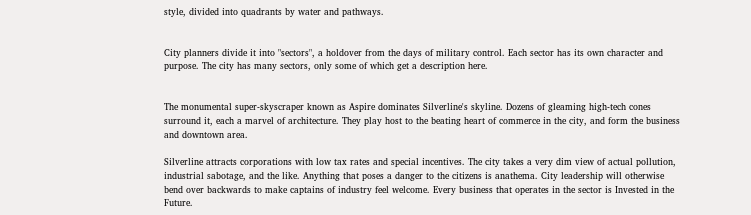style, divided into quadrants by water and pathways.


City planners divide it into "sectors", a holdover from the days of military control. Each sector has its own character and purpose. The city has many sectors, only some of which get a description here.


The monumental super-skyscraper known as Aspire dominates Silverline's skyline. Dozens of gleaming high-tech cones surround it, each a marvel of architecture. They play host to the beating heart of commerce in the city, and form the business and downtown area.

Silverline attracts corporations with low tax rates and special incentives. The city takes a very dim view of actual pollution, industrial sabotage, and the like. Anything that poses a danger to the citizens is anathema. City leadership will otherwise bend over backwards to make captains of industry feel welcome. Every business that operates in the sector is Invested in the Future.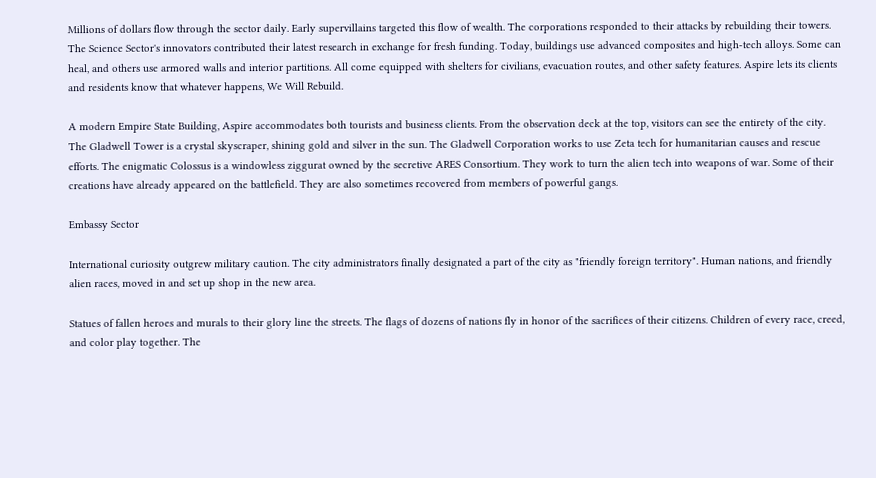Millions of dollars flow through the sector daily. Early supervillains targeted this flow of wealth. The corporations responded to their attacks by rebuilding their towers. The Science Sector's innovators contributed their latest research in exchange for fresh funding. Today, buildings use advanced composites and high-tech alloys. Some can heal, and others use armored walls and interior partitions. All come equipped with shelters for civilians, evacuation routes, and other safety features. Aspire lets its clients and residents know that whatever happens, We Will Rebuild.

A modern Empire State Building, Aspire accommodates both tourists and business clients. From the observation deck at the top, visitors can see the entirety of the city. The Gladwell Tower is a crystal skyscraper, shining gold and silver in the sun. The Gladwell Corporation works to use Zeta tech for humanitarian causes and rescue efforts. The enigmatic Colossus is a windowless ziggurat owned by the secretive ARES Consortium. They work to turn the alien tech into weapons of war. Some of their creations have already appeared on the battlefield. They are also sometimes recovered from members of powerful gangs.

Embassy Sector

International curiosity outgrew military caution. The city administrators finally designated a part of the city as "friendly foreign territory". Human nations, and friendly alien races, moved in and set up shop in the new area.

Statues of fallen heroes and murals to their glory line the streets. The flags of dozens of nations fly in honor of the sacrifices of their citizens. Children of every race, creed, and color play together. The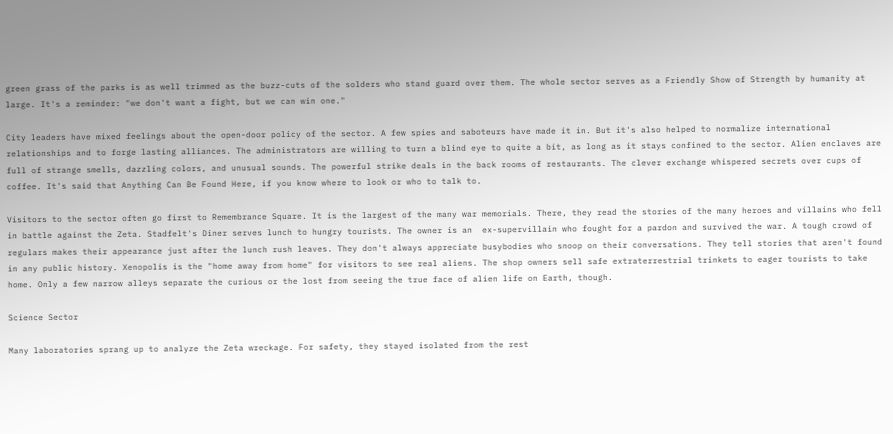green grass of the parks is as well trimmed as the buzz-cuts of the solders who stand guard over them. The whole sector serves as a Friendly Show of Strength by humanity at large. It's a reminder: "we don't want a fight, but we can win one."

City leaders have mixed feelings about the open-door policy of the sector. A few spies and saboteurs have made it in. But it's also helped to normalize international relationships and to forge lasting alliances. The administrators are willing to turn a blind eye to quite a bit, as long as it stays confined to the sector. Alien enclaves are full of strange smells, dazzling colors, and unusual sounds. The powerful strike deals in the back rooms of restaurants. The clever exchange whispered secrets over cups of coffee. It's said that Anything Can Be Found Here, if you know where to look or who to talk to.

Visitors to the sector often go first to Remembrance Square. It is the largest of the many war memorials. There, they read the stories of the many heroes and villains who fell in battle against the Zeta. Stadfelt's Diner serves lunch to hungry tourists. The owner is an  ex-supervillain who fought for a pardon and survived the war. A tough crowd of regulars makes their appearance just after the lunch rush leaves. They don't always appreciate busybodies who snoop on their conversations. They tell stories that aren't found in any public history. Xenopolis is the "home away from home" for visitors to see real aliens. The shop owners sell safe extraterrestrial trinkets to eager tourists to take home. Only a few narrow alleys separate the curious or the lost from seeing the true face of alien life on Earth, though.

Science Sector

Many laboratories sprang up to analyze the Zeta wreckage. For safety, they stayed isolated from the rest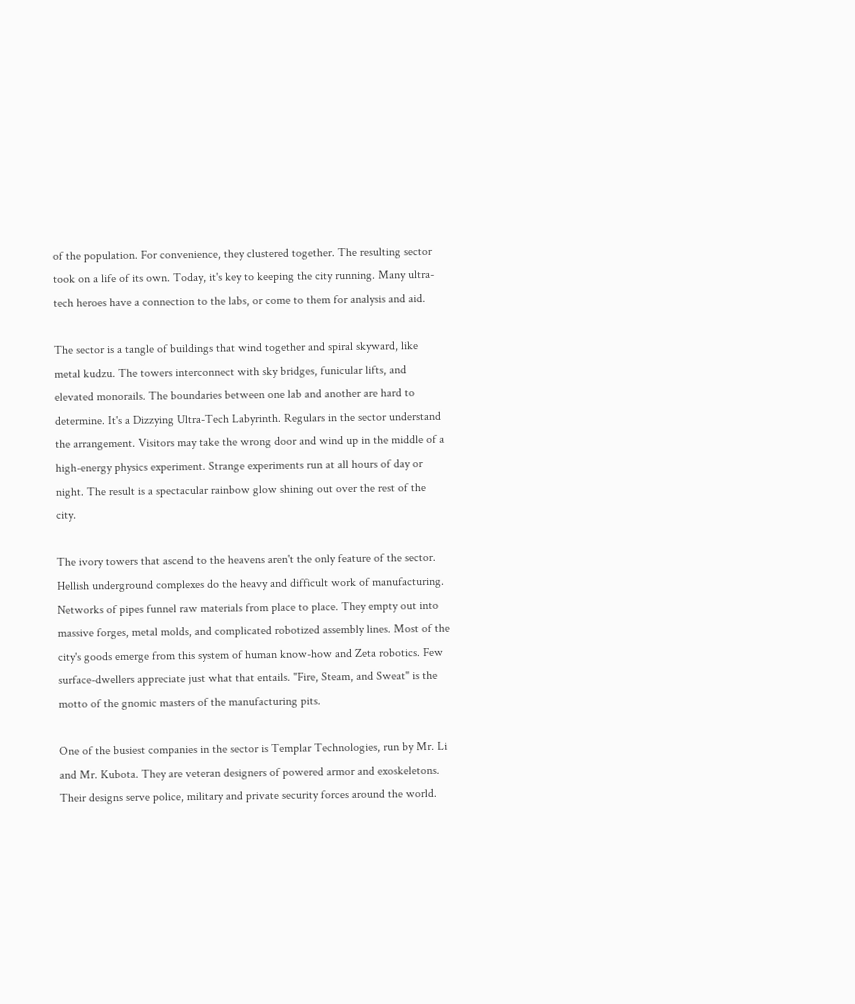of the population. For convenience, they clustered together. The resulting sector took on a life of its own. Today, it's key to keeping the city running. Many ultra-tech heroes have a connection to the labs, or come to them for analysis and aid.

The sector is a tangle of buildings that wind together and spiral skyward, like metal kudzu. The towers interconnect with sky bridges, funicular lifts, and elevated monorails. The boundaries between one lab and another are hard to determine. It's a Dizzying Ultra-Tech Labyrinth. Regulars in the sector understand the arrangement. Visitors may take the wrong door and wind up in the middle of a high-energy physics experiment. Strange experiments run at all hours of day or night. The result is a spectacular rainbow glow shining out over the rest of the city.

The ivory towers that ascend to the heavens aren't the only feature of the sector. Hellish underground complexes do the heavy and difficult work of manufacturing. Networks of pipes funnel raw materials from place to place. They empty out into massive forges, metal molds, and complicated robotized assembly lines. Most of the city's goods emerge from this system of human know-how and Zeta robotics. Few surface-dwellers appreciate just what that entails. "Fire, Steam, and Sweat" is the motto of the gnomic masters of the manufacturing pits.

One of the busiest companies in the sector is Templar Technologies, run by Mr. Li and Mr. Kubota. They are veteran designers of powered armor and exoskeletons. Their designs serve police, military and private security forces around the world.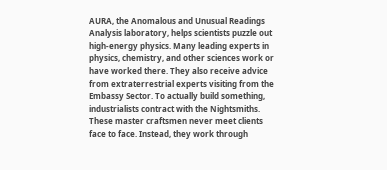AURA, the Anomalous and Unusual Readings Analysis laboratory, helps scientists puzzle out high-energy physics. Many leading experts in physics, chemistry, and other sciences work or have worked there. They also receive advice from extraterrestrial experts visiting from the Embassy Sector. To actually build something, industrialists contract with the Nightsmiths. These master craftsmen never meet clients face to face. Instead, they work through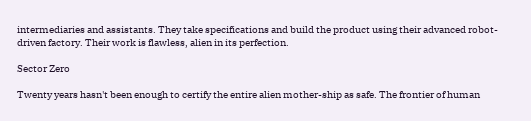intermediaries and assistants. They take specifications and build the product using their advanced robot-driven factory. Their work is flawless, alien in its perfection.

Sector Zero

Twenty years hasn't been enough to certify the entire alien mother-ship as safe. The frontier of human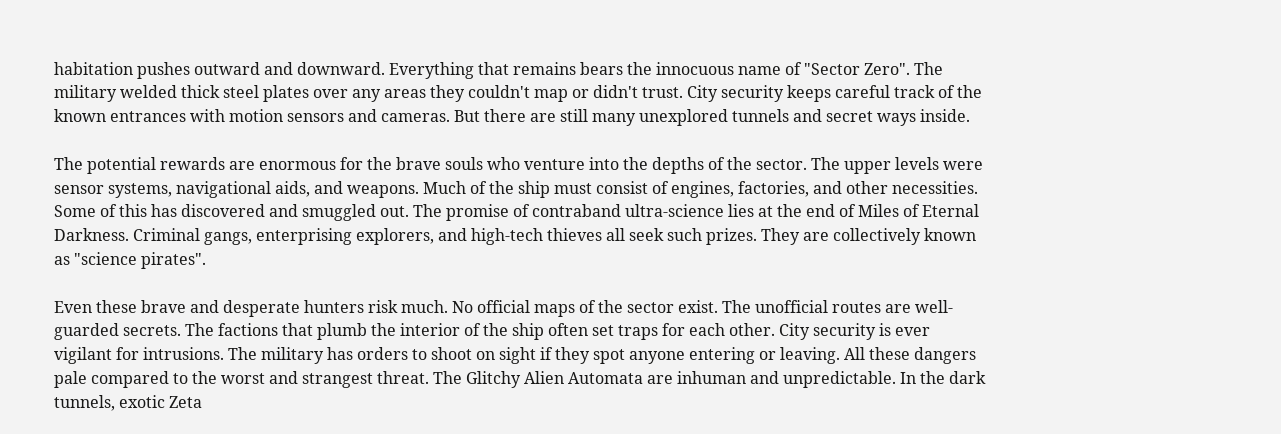habitation pushes outward and downward. Everything that remains bears the innocuous name of "Sector Zero". The military welded thick steel plates over any areas they couldn't map or didn't trust. City security keeps careful track of the known entrances with motion sensors and cameras. But there are still many unexplored tunnels and secret ways inside.

The potential rewards are enormous for the brave souls who venture into the depths of the sector. The upper levels were sensor systems, navigational aids, and weapons. Much of the ship must consist of engines, factories, and other necessities. Some of this has discovered and smuggled out. The promise of contraband ultra-science lies at the end of Miles of Eternal Darkness. Criminal gangs, enterprising explorers, and high-tech thieves all seek such prizes. They are collectively known as "science pirates".

Even these brave and desperate hunters risk much. No official maps of the sector exist. The unofficial routes are well-guarded secrets. The factions that plumb the interior of the ship often set traps for each other. City security is ever vigilant for intrusions. The military has orders to shoot on sight if they spot anyone entering or leaving. All these dangers pale compared to the worst and strangest threat. The Glitchy Alien Automata are inhuman and unpredictable. In the dark tunnels, exotic Zeta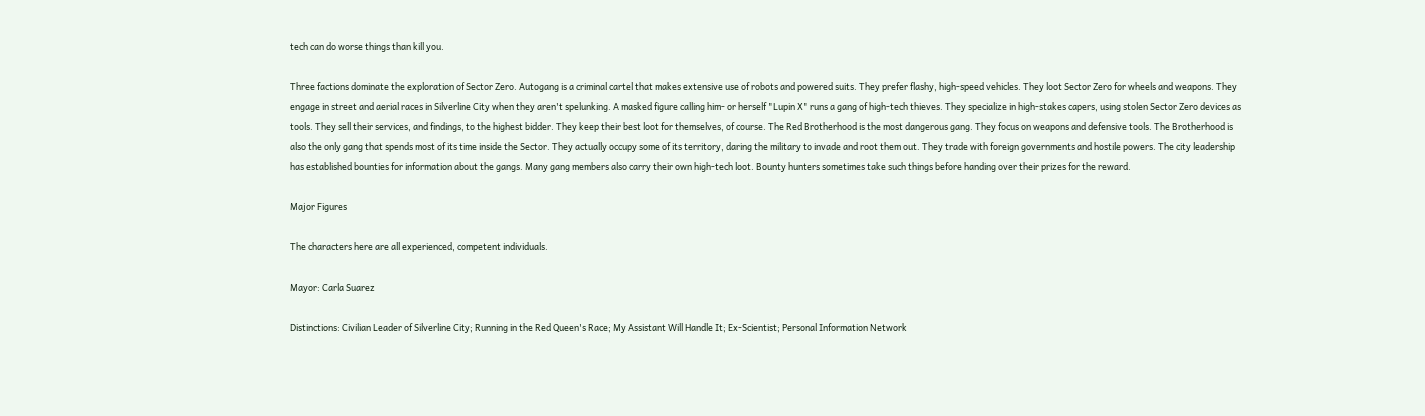tech can do worse things than kill you.

Three factions dominate the exploration of Sector Zero. Autogang is a criminal cartel that makes extensive use of robots and powered suits. They prefer flashy, high-speed vehicles. They loot Sector Zero for wheels and weapons. They engage in street and aerial races in Silverline City when they aren't spelunking. A masked figure calling him- or herself "Lupin X" runs a gang of high-tech thieves. They specialize in high-stakes capers, using stolen Sector Zero devices as tools. They sell their services, and findings, to the highest bidder. They keep their best loot for themselves, of course. The Red Brotherhood is the most dangerous gang. They focus on weapons and defensive tools. The Brotherhood is also the only gang that spends most of its time inside the Sector. They actually occupy some of its territory, daring the military to invade and root them out. They trade with foreign governments and hostile powers. The city leadership has established bounties for information about the gangs. Many gang members also carry their own high-tech loot. Bounty hunters sometimes take such things before handing over their prizes for the reward.

Major Figures

The characters here are all experienced, competent individuals.

Mayor: Carla Suarez

Distinctions: Civilian Leader of Silverline City; Running in the Red Queen's Race; My Assistant Will Handle It; Ex-Scientist; Personal Information Network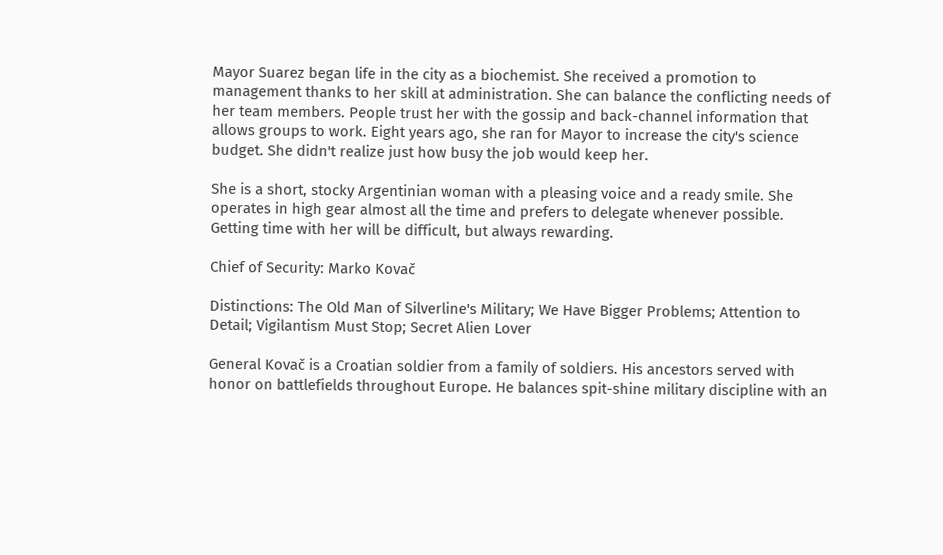Mayor Suarez began life in the city as a biochemist. She received a promotion to management thanks to her skill at administration. She can balance the conflicting needs of her team members. People trust her with the gossip and back-channel information that allows groups to work. Eight years ago, she ran for Mayor to increase the city's science budget. She didn't realize just how busy the job would keep her.

She is a short, stocky Argentinian woman with a pleasing voice and a ready smile. She operates in high gear almost all the time and prefers to delegate whenever possible. Getting time with her will be difficult, but always rewarding.

Chief of Security: Marko Kovač

Distinctions: The Old Man of Silverline's Military; We Have Bigger Problems; Attention to Detail; Vigilantism Must Stop; Secret Alien Lover

General Kovač is a Croatian soldier from a family of soldiers. His ancestors served with honor on battlefields throughout Europe. He balances spit-shine military discipline with an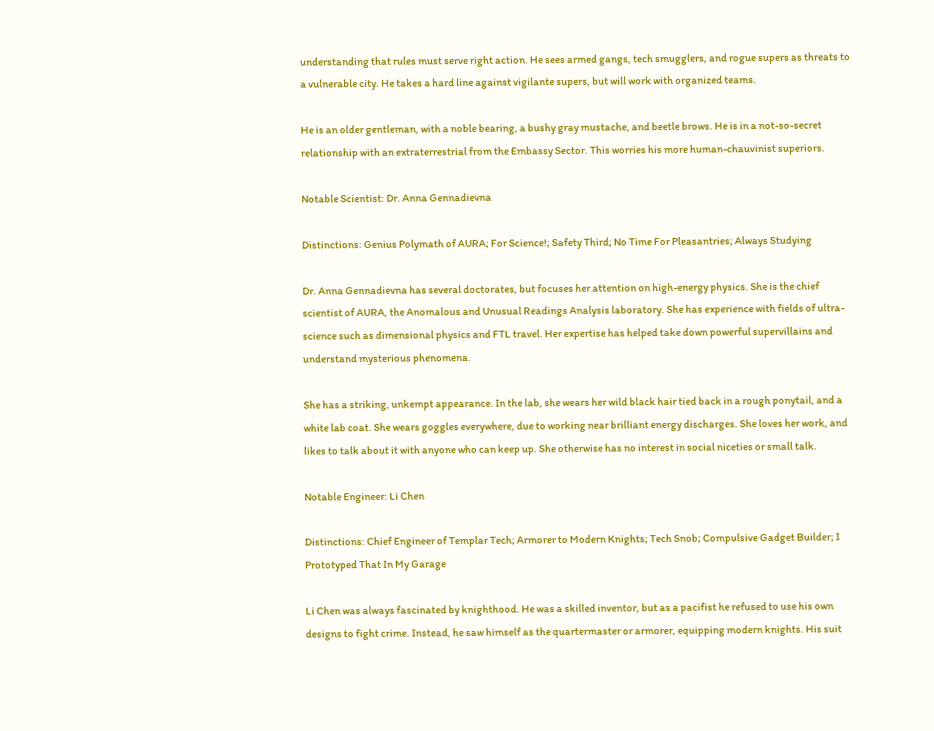understanding that rules must serve right action. He sees armed gangs, tech smugglers, and rogue supers as threats to a vulnerable city. He takes a hard line against vigilante supers, but will work with organized teams.

He is an older gentleman, with a noble bearing, a bushy gray mustache, and beetle brows. He is in a not-so-secret relationship with an extraterrestrial from the Embassy Sector. This worries his more human-chauvinist superiors.

Notable Scientist: Dr. Anna Gennadievna

Distinctions: Genius Polymath of AURA; For Science!; Safety Third; No Time For Pleasantries; Always Studying

Dr. Anna Gennadievna has several doctorates, but focuses her attention on high-energy physics. She is the chief scientist of AURA, the Anomalous and Unusual Readings Analysis laboratory. She has experience with fields of ultra-science such as dimensional physics and FTL travel. Her expertise has helped take down powerful supervillains and understand mysterious phenomena.

She has a striking, unkempt appearance. In the lab, she wears her wild black hair tied back in a rough ponytail, and a white lab coat. She wears goggles everywhere, due to working near brilliant energy discharges. She loves her work, and likes to talk about it with anyone who can keep up. She otherwise has no interest in social niceties or small talk.

Notable Engineer: Li Chen

Distinctions: Chief Engineer of Templar Tech; Armorer to Modern Knights; Tech Snob; Compulsive Gadget Builder; I Prototyped That In My Garage

Li Chen was always fascinated by knighthood. He was a skilled inventor, but as a pacifist he refused to use his own designs to fight crime. Instead, he saw himself as the quartermaster or armorer, equipping modern knights. His suit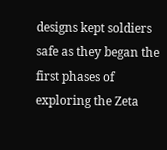designs kept soldiers safe as they began the first phases of exploring the Zeta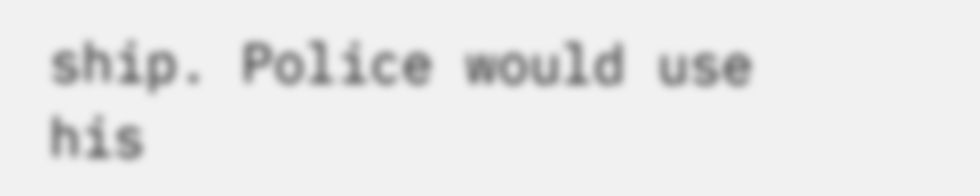ship. Police would use his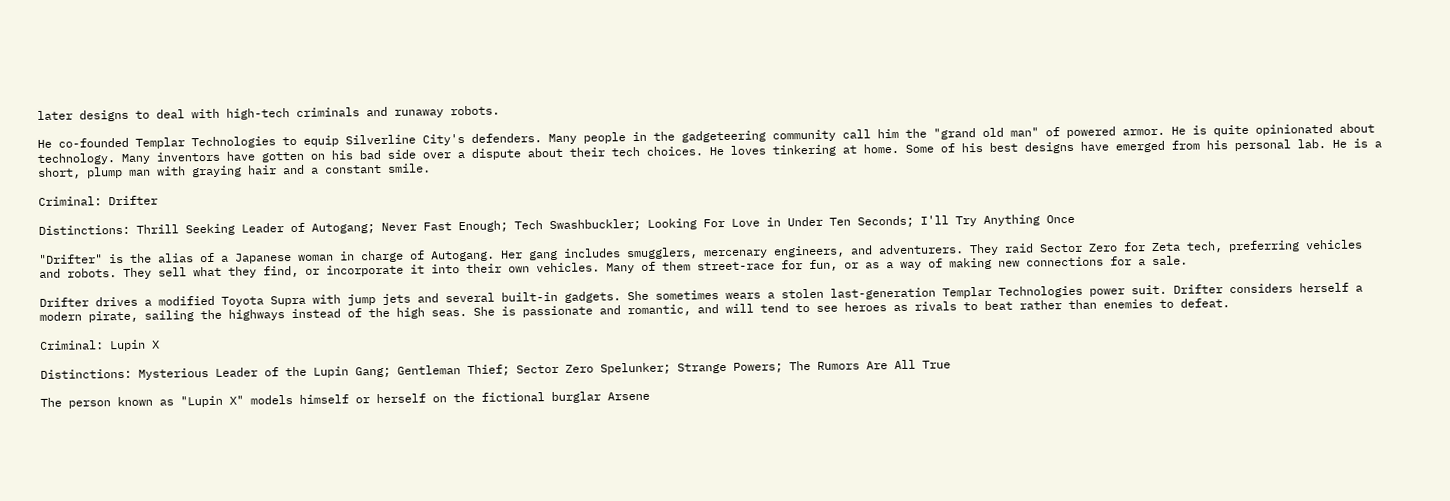later designs to deal with high-tech criminals and runaway robots.

He co-founded Templar Technologies to equip Silverline City's defenders. Many people in the gadgeteering community call him the "grand old man" of powered armor. He is quite opinionated about technology. Many inventors have gotten on his bad side over a dispute about their tech choices. He loves tinkering at home. Some of his best designs have emerged from his personal lab. He is a short, plump man with graying hair and a constant smile.

Criminal: Drifter

Distinctions: Thrill Seeking Leader of Autogang; Never Fast Enough; Tech Swashbuckler; Looking For Love in Under Ten Seconds; I'll Try Anything Once

"Drifter" is the alias of a Japanese woman in charge of Autogang. Her gang includes smugglers, mercenary engineers, and adventurers. They raid Sector Zero for Zeta tech, preferring vehicles and robots. They sell what they find, or incorporate it into their own vehicles. Many of them street-race for fun, or as a way of making new connections for a sale.

Drifter drives a modified Toyota Supra with jump jets and several built-in gadgets. She sometimes wears a stolen last-generation Templar Technologies power suit. Drifter considers herself a modern pirate, sailing the highways instead of the high seas. She is passionate and romantic, and will tend to see heroes as rivals to beat rather than enemies to defeat.

Criminal: Lupin X

Distinctions: Mysterious Leader of the Lupin Gang; Gentleman Thief; Sector Zero Spelunker; Strange Powers; The Rumors Are All True

The person known as "Lupin X" models himself or herself on the fictional burglar Arsene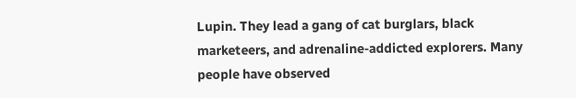Lupin. They lead a gang of cat burglars, black marketeers, and adrenaline-addicted explorers. Many people have observed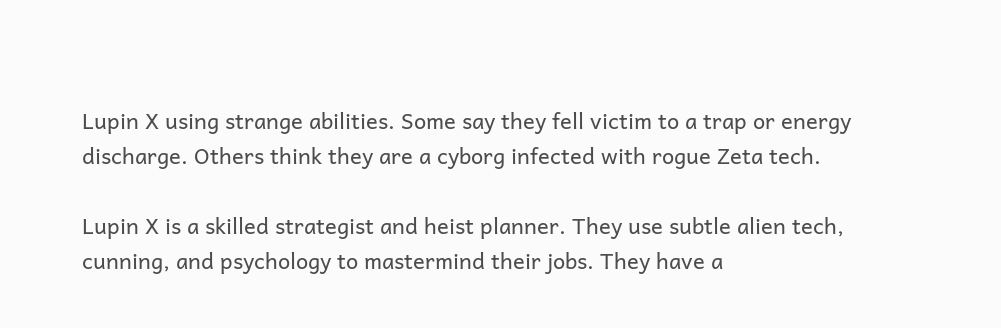Lupin X using strange abilities. Some say they fell victim to a trap or energy discharge. Others think they are a cyborg infected with rogue Zeta tech.

Lupin X is a skilled strategist and heist planner. They use subtle alien tech, cunning, and psychology to mastermind their jobs. They have a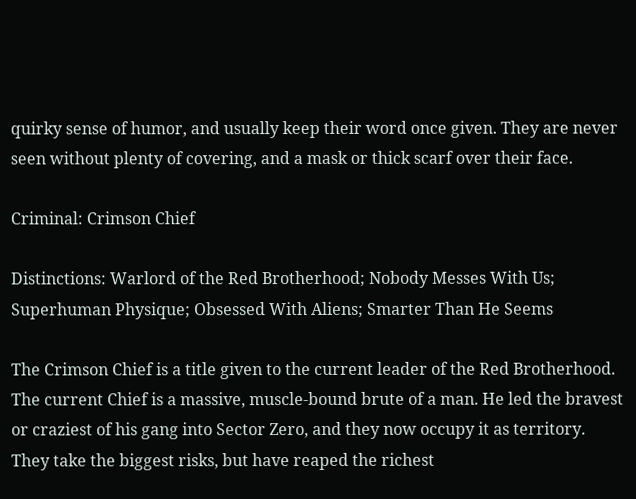quirky sense of humor, and usually keep their word once given. They are never seen without plenty of covering, and a mask or thick scarf over their face.

Criminal: Crimson Chief

Distinctions: Warlord of the Red Brotherhood; Nobody Messes With Us; Superhuman Physique; Obsessed With Aliens; Smarter Than He Seems

The Crimson Chief is a title given to the current leader of the Red Brotherhood. The current Chief is a massive, muscle-bound brute of a man. He led the bravest or craziest of his gang into Sector Zero, and they now occupy it as territory. They take the biggest risks, but have reaped the richest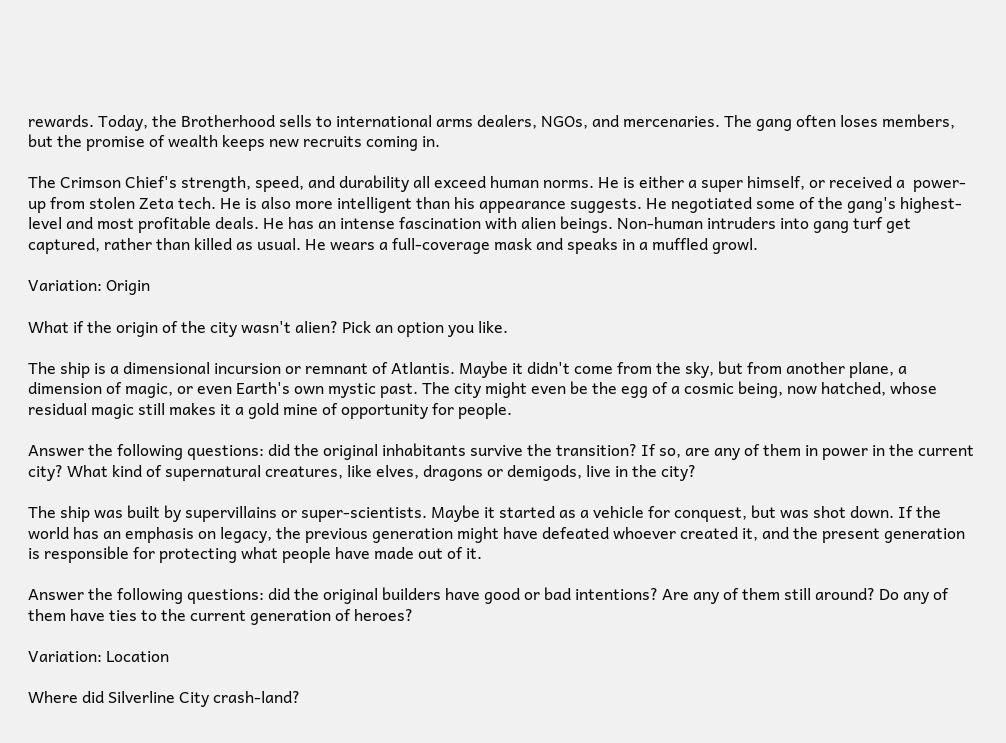rewards. Today, the Brotherhood sells to international arms dealers, NGOs, and mercenaries. The gang often loses members, but the promise of wealth keeps new recruits coming in.

The Crimson Chief's strength, speed, and durability all exceed human norms. He is either a super himself, or received a  power-up from stolen Zeta tech. He is also more intelligent than his appearance suggests. He negotiated some of the gang's highest-level and most profitable deals. He has an intense fascination with alien beings. Non-human intruders into gang turf get captured, rather than killed as usual. He wears a full-coverage mask and speaks in a muffled growl.

Variation: Origin

What if the origin of the city wasn't alien? Pick an option you like.

The ship is a dimensional incursion or remnant of Atlantis. Maybe it didn't come from the sky, but from another plane, a dimension of magic, or even Earth's own mystic past. The city might even be the egg of a cosmic being, now hatched, whose residual magic still makes it a gold mine of opportunity for people.

Answer the following questions: did the original inhabitants survive the transition? If so, are any of them in power in the current city? What kind of supernatural creatures, like elves, dragons or demigods, live in the city?

The ship was built by supervillains or super-scientists. Maybe it started as a vehicle for conquest, but was shot down. If the world has an emphasis on legacy, the previous generation might have defeated whoever created it, and the present generation is responsible for protecting what people have made out of it.

Answer the following questions: did the original builders have good or bad intentions? Are any of them still around? Do any of them have ties to the current generation of heroes?

Variation: Location

Where did Silverline City crash-land?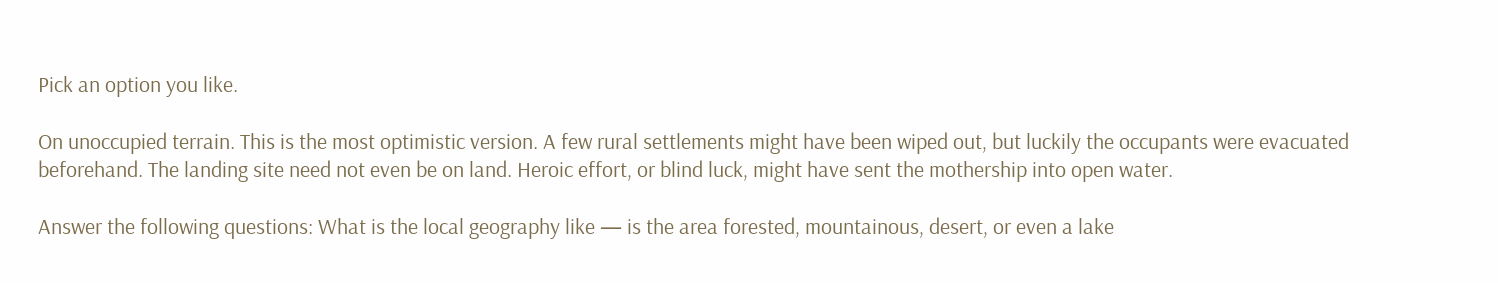Pick an option you like.

On unoccupied terrain. This is the most optimistic version. A few rural settlements might have been wiped out, but luckily the occupants were evacuated beforehand. The landing site need not even be on land. Heroic effort, or blind luck, might have sent the mothership into open water.

Answer the following questions: What is the local geography like — is the area forested, mountainous, desert, or even a lake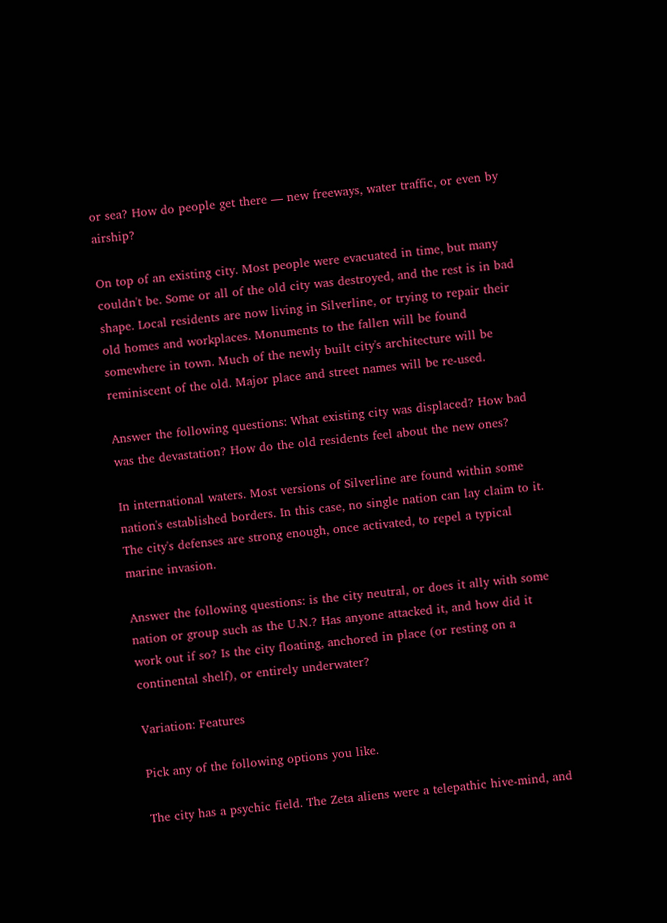or sea? How do people get there — new freeways, water traffic, or even by airship?

On top of an existing city. Most people were evacuated in time, but many couldn't be. Some or all of the old city was destroyed, and the rest is in bad shape. Local residents are now living in Silverline, or trying to repair their old homes and workplaces. Monuments to the fallen will be found somewhere in town. Much of the newly built city's architecture will be reminiscent of the old. Major place and street names will be re-used.

Answer the following questions: What existing city was displaced? How bad was the devastation? How do the old residents feel about the new ones?

In international waters. Most versions of Silverline are found within some nation's established borders. In this case, no single nation can lay claim to it. The city's defenses are strong enough, once activated, to repel a typical marine invasion.

Answer the following questions: is the city neutral, or does it ally with some nation or group such as the U.N.? Has anyone attacked it, and how did it work out if so? Is the city floating, anchored in place (or resting on a continental shelf), or entirely underwater?

Variation: Features

Pick any of the following options you like.

The city has a psychic field. The Zeta aliens were a telepathic hive-mind, and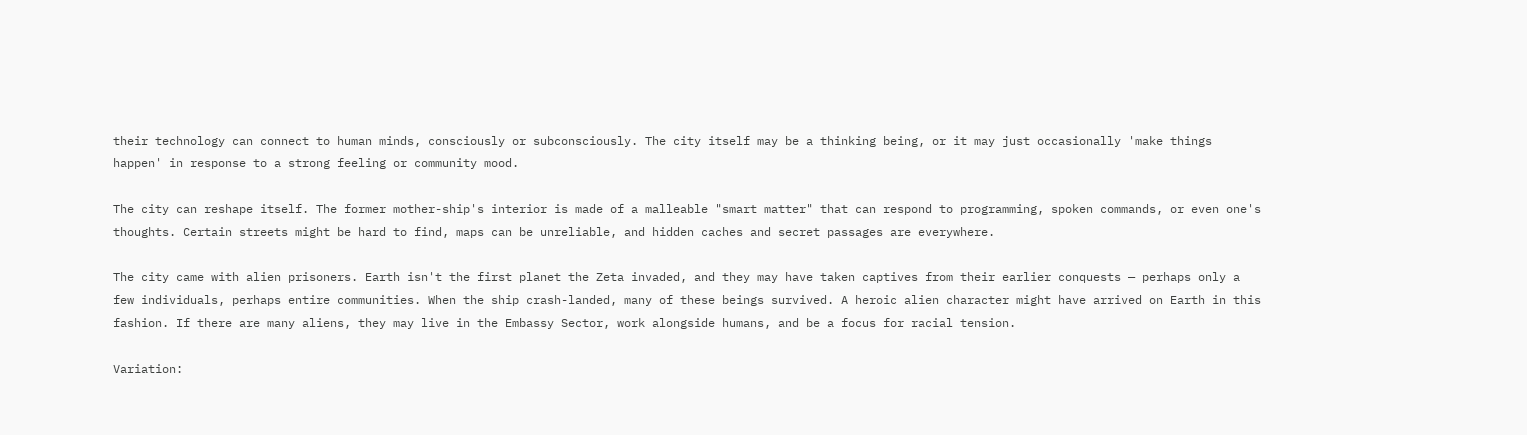their technology can connect to human minds, consciously or subconsciously. The city itself may be a thinking being, or it may just occasionally 'make things happen' in response to a strong feeling or community mood.

The city can reshape itself. The former mother-ship's interior is made of a malleable "smart matter" that can respond to programming, spoken commands, or even one's thoughts. Certain streets might be hard to find, maps can be unreliable, and hidden caches and secret passages are everywhere.

The city came with alien prisoners. Earth isn't the first planet the Zeta invaded, and they may have taken captives from their earlier conquests — perhaps only a few individuals, perhaps entire communities. When the ship crash-landed, many of these beings survived. A heroic alien character might have arrived on Earth in this fashion. If there are many aliens, they may live in the Embassy Sector, work alongside humans, and be a focus for racial tension.

Variation: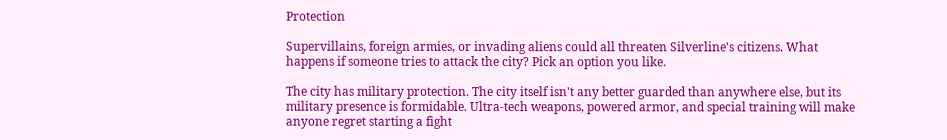Protection

Supervillains, foreign armies, or invading aliens could all threaten Silverline's citizens. What happens if someone tries to attack the city? Pick an option you like.

The city has military protection. The city itself isn't any better guarded than anywhere else, but its military presence is formidable. Ultra-tech weapons, powered armor, and special training will make anyone regret starting a fight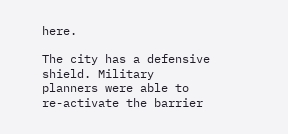here.

The city has a defensive shield. Military planners were able to  re-activate the barrier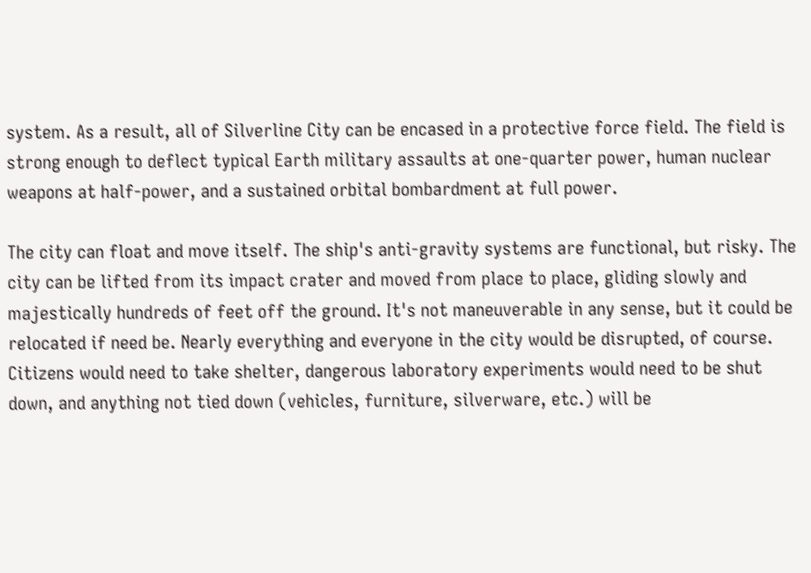system. As a result, all of Silverline City can be encased in a protective force field. The field is strong enough to deflect typical Earth military assaults at one-quarter power, human nuclear weapons at half-power, and a sustained orbital bombardment at full power.

The city can float and move itself. The ship's anti-gravity systems are functional, but risky. The city can be lifted from its impact crater and moved from place to place, gliding slowly and majestically hundreds of feet off the ground. It's not maneuverable in any sense, but it could be relocated if need be. Nearly everything and everyone in the city would be disrupted, of course. Citizens would need to take shelter, dangerous laboratory experiments would need to be shut down, and anything not tied down (vehicles, furniture, silverware, etc.) will be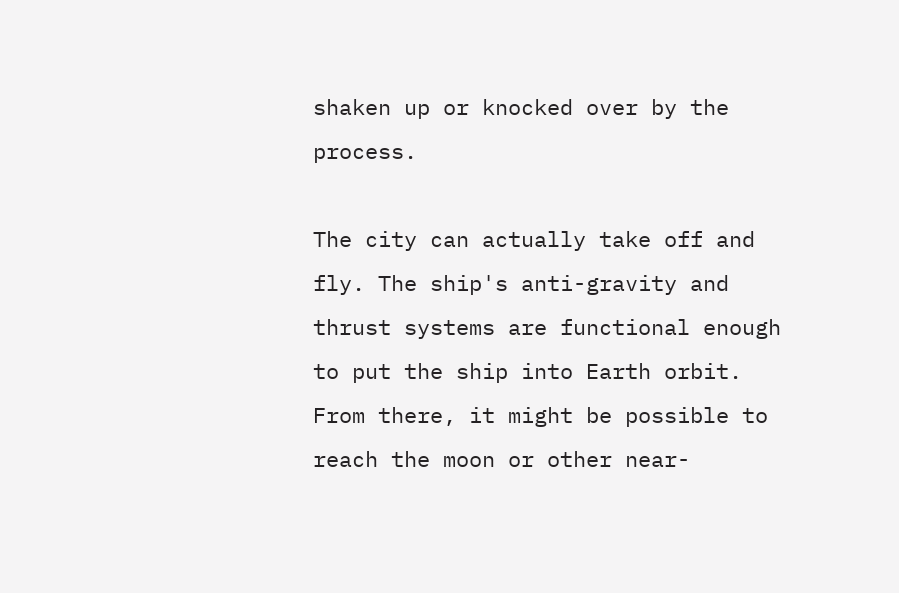shaken up or knocked over by the process.

The city can actually take off and fly. The ship's anti-gravity and thrust systems are functional enough to put the ship into Earth orbit. From there, it might be possible to reach the moon or other near-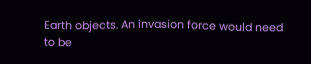Earth objects. An invasion force would need to be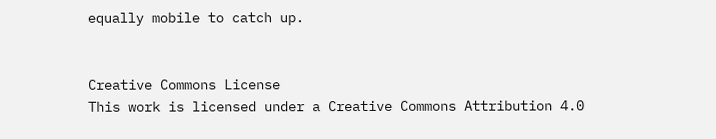equally mobile to catch up.


Creative Commons License
This work is licensed under a Creative Commons Attribution 4.0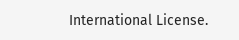International License.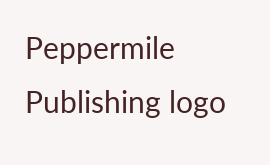Peppermile Publishing logo